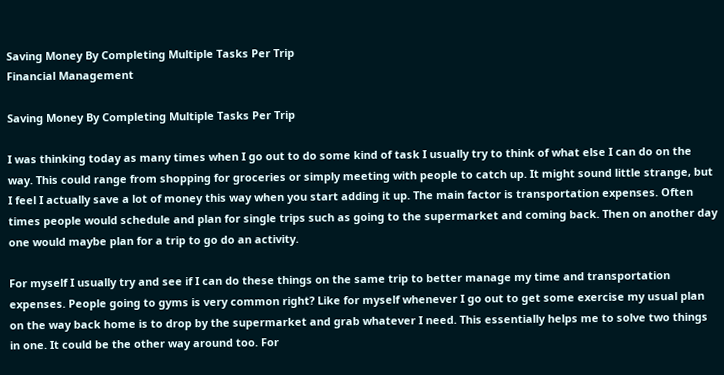Saving Money By Completing Multiple Tasks Per Trip
Financial Management

Saving Money By Completing Multiple Tasks Per Trip

I was thinking today as many times when I go out to do some kind of task I usually try to think of what else I can do on the way. This could range from shopping for groceries or simply meeting with people to catch up. It might sound little strange, but I feel I actually save a lot of money this way when you start adding it up. The main factor is transportation expenses. Often times people would schedule and plan for single trips such as going to the supermarket and coming back. Then on another day one would maybe plan for a trip to go do an activity.

For myself I usually try and see if I can do these things on the same trip to better manage my time and transportation expenses. People going to gyms is very common right? Like for myself whenever I go out to get some exercise my usual plan on the way back home is to drop by the supermarket and grab whatever I need. This essentially helps me to solve two things in one. It could be the other way around too. For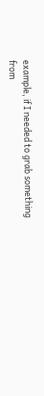example, if I needed to grab something from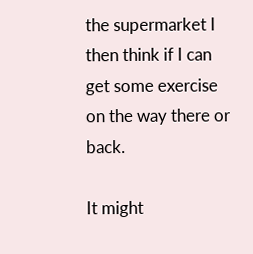the supermarket I then think if I can get some exercise on the way there or back.

It might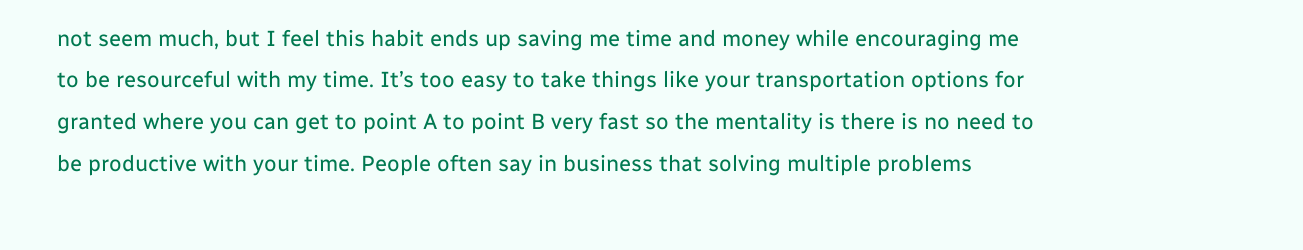not seem much, but I feel this habit ends up saving me time and money while encouraging me to be resourceful with my time. It’s too easy to take things like your transportation options for granted where you can get to point A to point B very fast so the mentality is there is no need to be productive with your time. People often say in business that solving multiple problems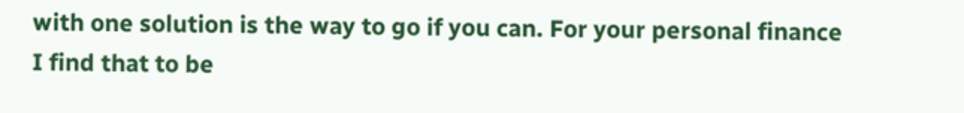with one solution is the way to go if you can. For your personal finance I find that to be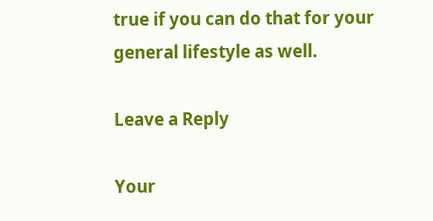true if you can do that for your general lifestyle as well.

Leave a Reply

Your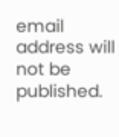email address will not be published.